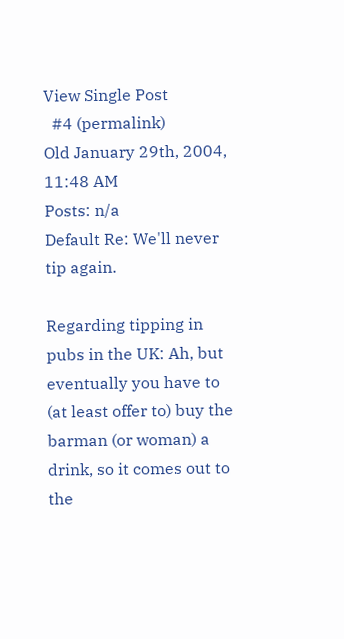View Single Post
  #4 (permalink)
Old January 29th, 2004, 11:48 AM
Posts: n/a
Default Re: We'll never tip again.

Regarding tipping in pubs in the UK: Ah, but eventually you have to (at least offer to) buy the barman (or woman) a drink, so it comes out to the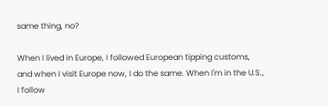same thing, no?

When I lived in Europe, I followed European tipping customs, and when I visit Europe now, I do the same. When I'm in the U.S., I follow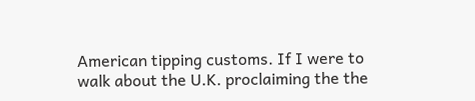American tipping customs. If I were to walk about the U.K. proclaiming the the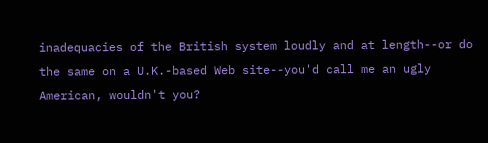inadequacies of the British system loudly and at length--or do the same on a U.K.-based Web site--you'd call me an ugly American, wouldn't you?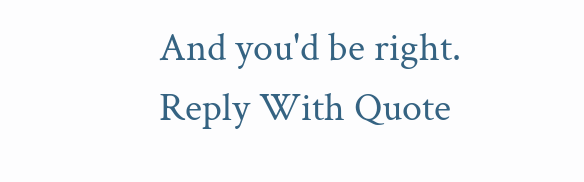And you'd be right.
Reply With Quote